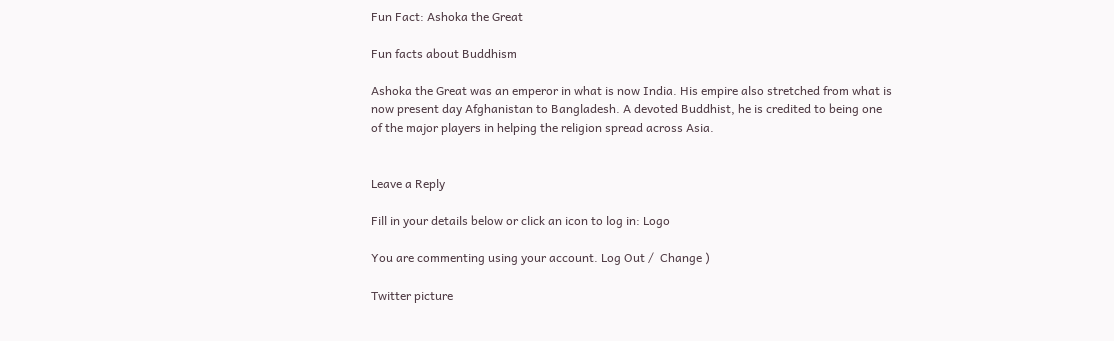Fun Fact: Ashoka the Great

Fun facts about Buddhism

Ashoka the Great was an emperor in what is now India. His empire also stretched from what is now present day Afghanistan to Bangladesh. A devoted Buddhist, he is credited to being one of the major players in helping the religion spread across Asia.


Leave a Reply

Fill in your details below or click an icon to log in: Logo

You are commenting using your account. Log Out /  Change )

Twitter picture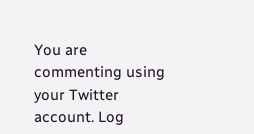You are commenting using your Twitter account. Log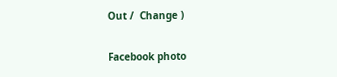Out /  Change )

Facebook photo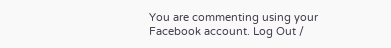You are commenting using your Facebook account. Log Out /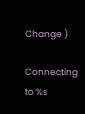Change )

Connecting to %s